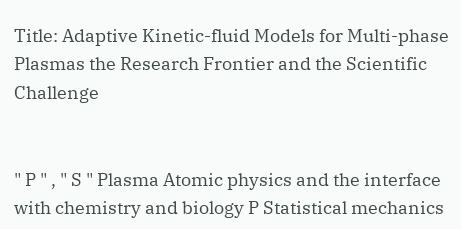Title: Adaptive Kinetic-fluid Models for Multi-phase Plasmas the Research Frontier and the Scientific Challenge


" P " , " S " Plasma Atomic physics and the interface with chemistry and biology P Statistical mechanics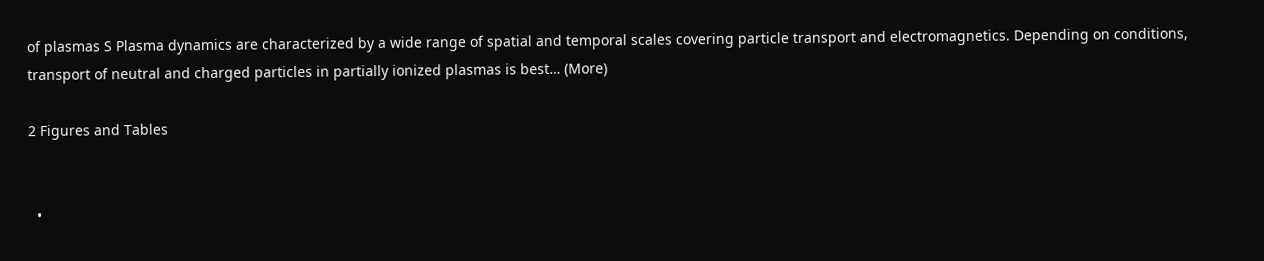of plasmas S Plasma dynamics are characterized by a wide range of spatial and temporal scales covering particle transport and electromagnetics. Depending on conditions, transport of neutral and charged particles in partially ionized plasmas is best… (More)

2 Figures and Tables


  •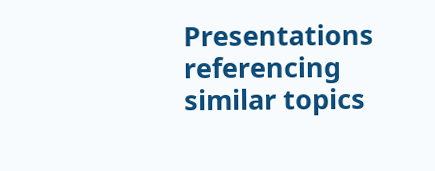Presentations referencing similar topics